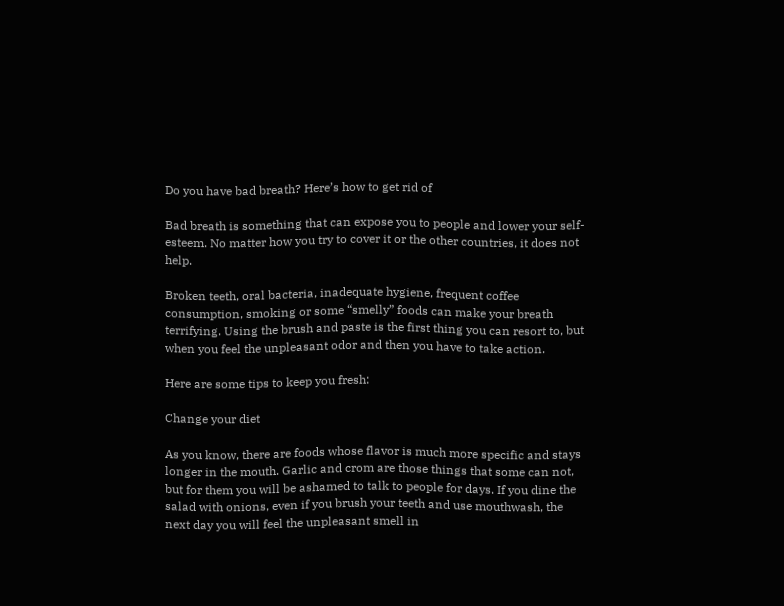Do you have bad breath? Here’s how to get rid of

Bad breath is something that can expose you to people and lower your self-esteem. No matter how you try to cover it or the other countries, it does not help.

Broken teeth, oral bacteria, inadequate hygiene, frequent coffee consumption, smoking or some “smelly” foods can make your breath terrifying. Using the brush and paste is the first thing you can resort to, but when you feel the unpleasant odor and then you have to take action.

Here are some tips to keep you fresh:

Change your diet

As you know, there are foods whose flavor is much more specific and stays longer in the mouth. Garlic and crom are those things that some can not, but for them you will be ashamed to talk to people for days. If you dine the salad with onions, even if you brush your teeth and use mouthwash, the next day you will feel the unpleasant smell in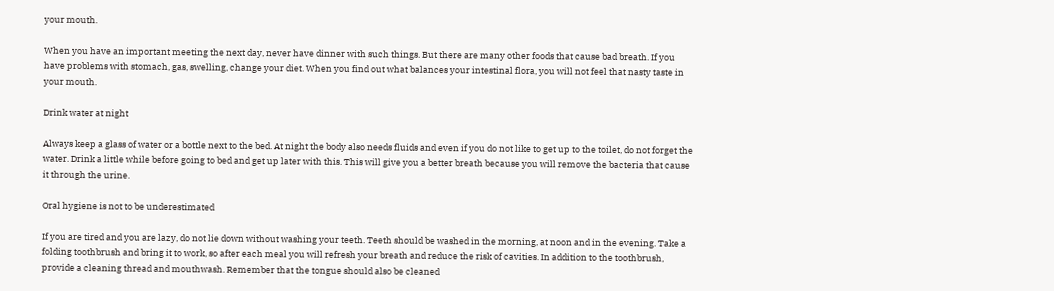your mouth.

When you have an important meeting the next day, never have dinner with such things. But there are many other foods that cause bad breath. If you have problems with stomach, gas, swelling, change your diet. When you find out what balances your intestinal flora, you will not feel that nasty taste in your mouth.

Drink water at night

Always keep a glass of water or a bottle next to the bed. At night the body also needs fluids and even if you do not like to get up to the toilet, do not forget the water. Drink a little while before going to bed and get up later with this. This will give you a better breath because you will remove the bacteria that cause it through the urine.

Oral hygiene is not to be underestimated

If you are tired and you are lazy, do not lie down without washing your teeth. Teeth should be washed in the morning, at noon and in the evening. Take a folding toothbrush and bring it to work, so after each meal you will refresh your breath and reduce the risk of cavities. In addition to the toothbrush, provide a cleaning thread and mouthwash. Remember that the tongue should also be cleaned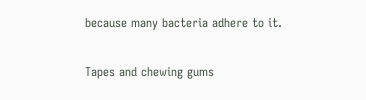because many bacteria adhere to it.

Tapes and chewing gums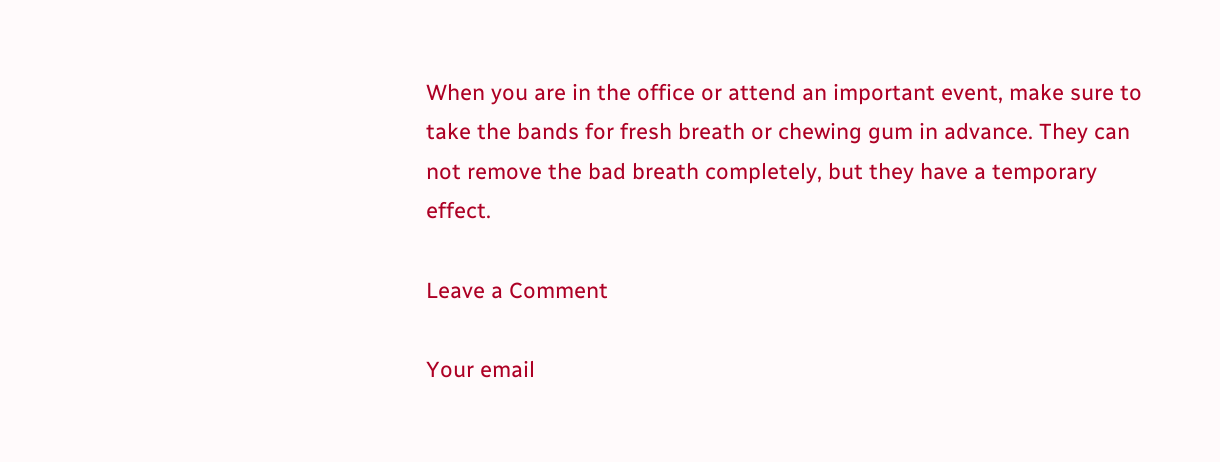When you are in the office or attend an important event, make sure to take the bands for fresh breath or chewing gum in advance. They can not remove the bad breath completely, but they have a temporary effect.

Leave a Comment

Your email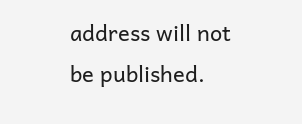address will not be published.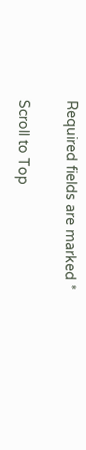Required fields are marked *

Scroll to Top